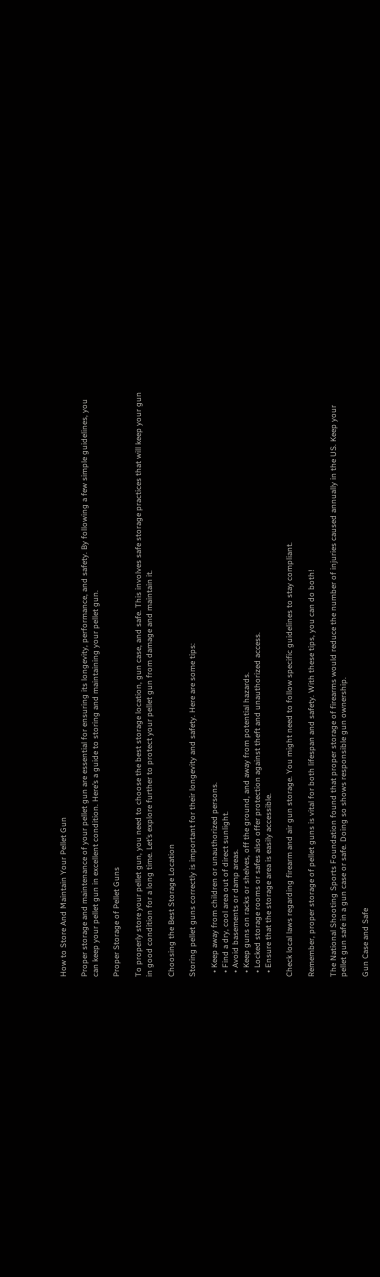How to Store And Maintain Your Pellet Gun

Proper storage and maintenance of your pellet gun are essential for ensuring its longevity, performance, and safety. By following a few simple guidelines, you can keep your pellet gun in excellent condition. Here’s a guide to storing and maintaining your pellet gun.

Proper Storage of Pellet Guns

To properly store your pellet gun, you need to choose the best storage location, gun case, and safe. This involves safe storage practices that will keep your gun in good condition for a long time. Let’s explore further to protect your pellet gun from damage and maintain it.

Choosing the Best Storage Location

Storing pellet guns correctly is important for their longevity and safety. Here are some tips:

  • Keep away from children or unauthorized persons.
  • Find a dry, cool area out of direct sunlight.
  • Avoid basements or damp areas.
  • Keep guns on racks or shelves, off the ground, and away from potential hazards.
  • Locked storage rooms or safes also offer protection against theft and unauthorized access.
  • Ensure that the storage area is easily accessible.

Check local laws regarding firearm and air gun storage. You might need to follow specific guidelines to stay compliant.

Remember, proper storage of pellet guns is vital for both lifespan and safety. With these tips, you can do both!

The National Shooting Sports Foundation found that proper storage of firearms would reduce the number of injuries caused annually in the US. Keep your pellet gun safe in a gun case or safe. Doing so shows responsible gun ownership.

Gun Case and Safe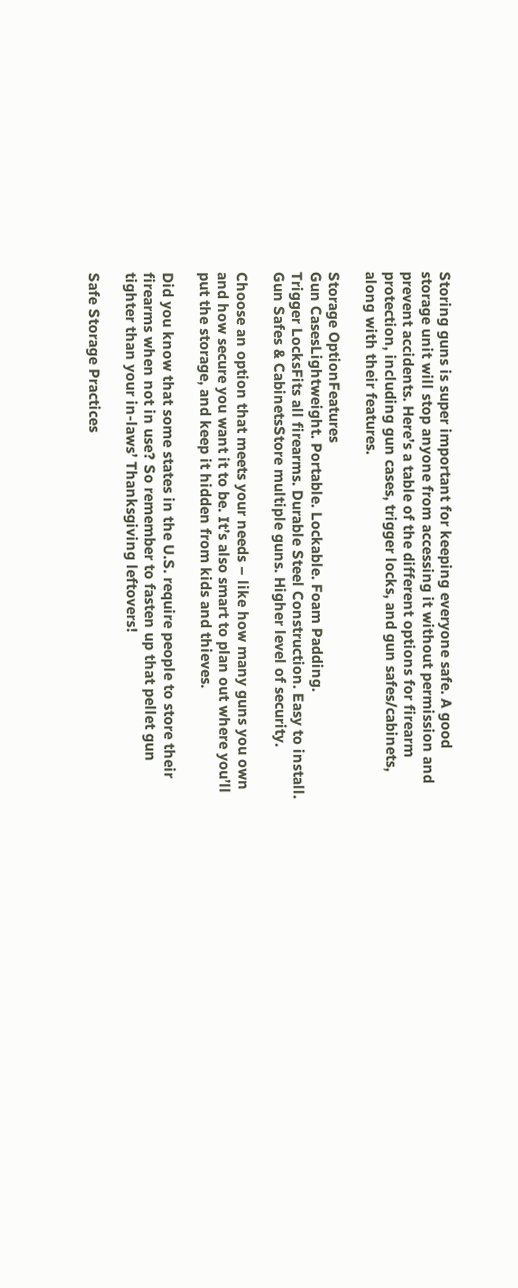Storing guns is super important for keeping everyone safe. A good storage unit will stop anyone from accessing it without permission and prevent accidents. Here’s a table of the different options for firearm protection, including gun cases, trigger locks, and gun safes/cabinets, along with their features.

Storage OptionFeatures
Gun CasesLightweight. Portable. Lockable. Foam Padding.
Trigger LocksFits all firearms. Durable Steel Construction. Easy to install.
Gun Safes & CabinetsStore multiple guns. Higher level of security.

Choose an option that meets your needs – like how many guns you own and how secure you want it to be. It’s also smart to plan out where you’ll put the storage, and keep it hidden from kids and thieves.

Did you know that some states in the U.S. require people to store their firearms when not in use? So remember to fasten up that pellet gun tighter than your in-laws’ Thanksgiving leftovers!

Safe Storage Practices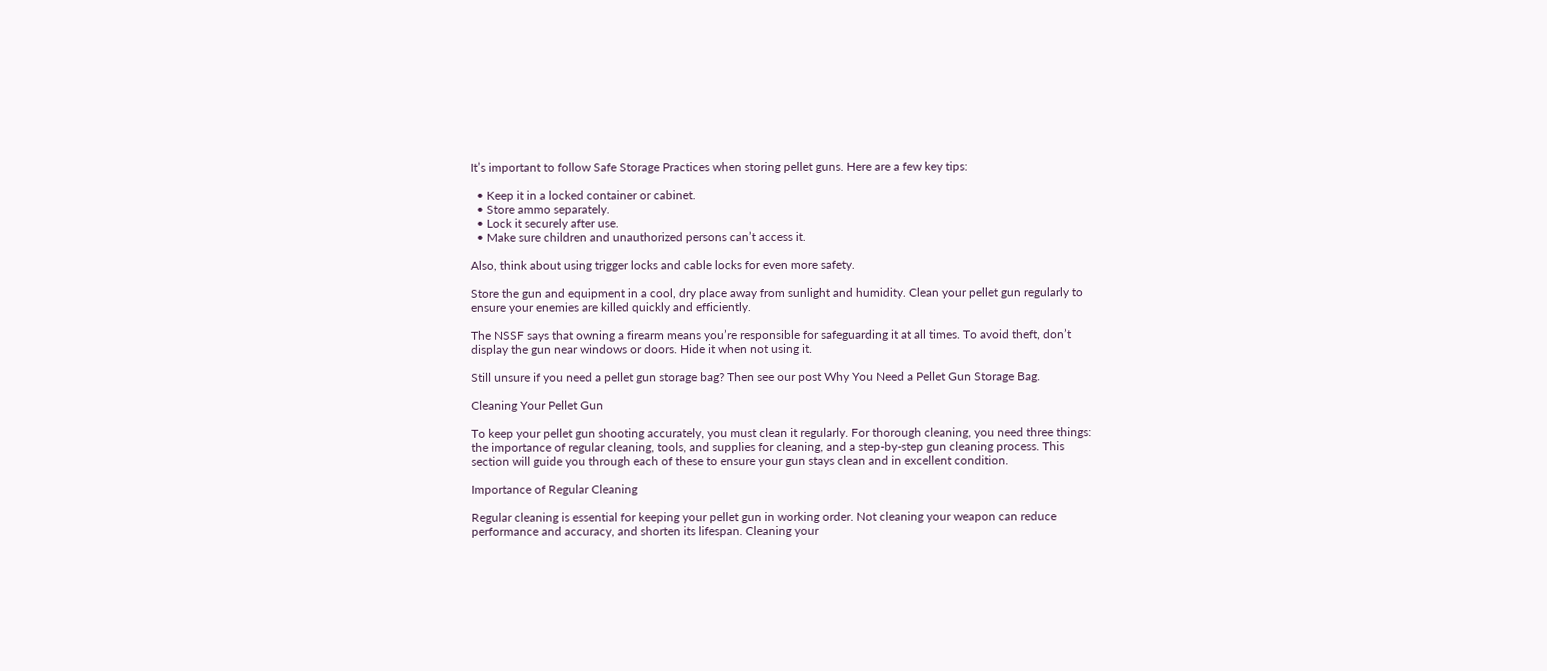It’s important to follow Safe Storage Practices when storing pellet guns. Here are a few key tips:

  • Keep it in a locked container or cabinet.
  • Store ammo separately.
  • Lock it securely after use.
  • Make sure children and unauthorized persons can’t access it.

Also, think about using trigger locks and cable locks for even more safety.

Store the gun and equipment in a cool, dry place away from sunlight and humidity. Clean your pellet gun regularly to ensure your enemies are killed quickly and efficiently.

The NSSF says that owning a firearm means you’re responsible for safeguarding it at all times. To avoid theft, don’t display the gun near windows or doors. Hide it when not using it.

Still unsure if you need a pellet gun storage bag? Then see our post Why You Need a Pellet Gun Storage Bag.

Cleaning Your Pellet Gun

To keep your pellet gun shooting accurately, you must clean it regularly. For thorough cleaning, you need three things: the importance of regular cleaning, tools, and supplies for cleaning, and a step-by-step gun cleaning process. This section will guide you through each of these to ensure your gun stays clean and in excellent condition.

Importance of Regular Cleaning

Regular cleaning is essential for keeping your pellet gun in working order. Not cleaning your weapon can reduce performance and accuracy, and shorten its lifespan. Cleaning your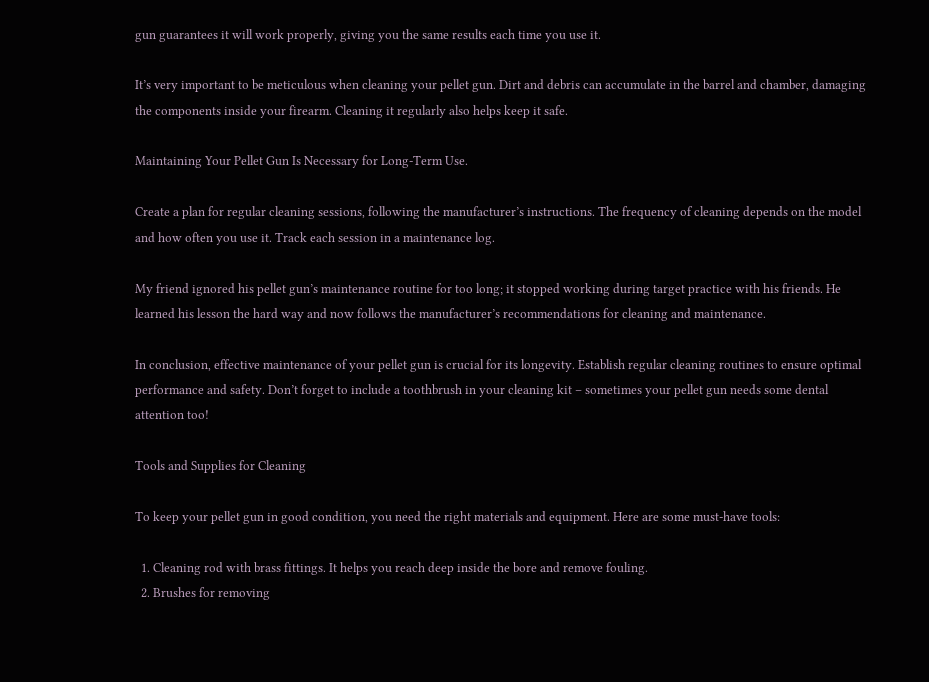gun guarantees it will work properly, giving you the same results each time you use it.

It’s very important to be meticulous when cleaning your pellet gun. Dirt and debris can accumulate in the barrel and chamber, damaging the components inside your firearm. Cleaning it regularly also helps keep it safe.

Maintaining Your Pellet Gun Is Necessary for Long-Term Use.

Create a plan for regular cleaning sessions, following the manufacturer’s instructions. The frequency of cleaning depends on the model and how often you use it. Track each session in a maintenance log.

My friend ignored his pellet gun’s maintenance routine for too long; it stopped working during target practice with his friends. He learned his lesson the hard way and now follows the manufacturer’s recommendations for cleaning and maintenance.

In conclusion, effective maintenance of your pellet gun is crucial for its longevity. Establish regular cleaning routines to ensure optimal performance and safety. Don’t forget to include a toothbrush in your cleaning kit – sometimes your pellet gun needs some dental attention too!

Tools and Supplies for Cleaning

To keep your pellet gun in good condition, you need the right materials and equipment. Here are some must-have tools:

  1. Cleaning rod with brass fittings. It helps you reach deep inside the bore and remove fouling.
  2. Brushes for removing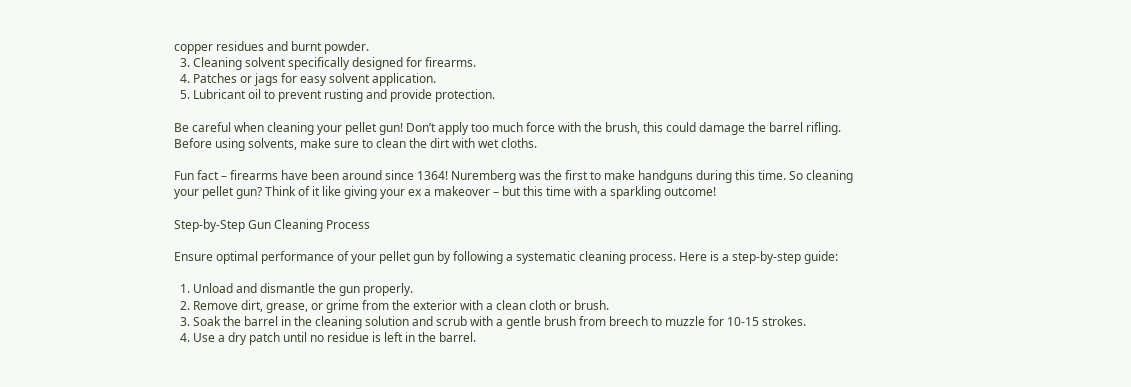copper residues and burnt powder.
  3. Cleaning solvent specifically designed for firearms.
  4. Patches or jags for easy solvent application.
  5. Lubricant oil to prevent rusting and provide protection.

Be careful when cleaning your pellet gun! Don’t apply too much force with the brush, this could damage the barrel rifling. Before using solvents, make sure to clean the dirt with wet cloths.

Fun fact – firearms have been around since 1364! Nuremberg was the first to make handguns during this time. So cleaning your pellet gun? Think of it like giving your ex a makeover – but this time with a sparkling outcome!

Step-by-Step Gun Cleaning Process

Ensure optimal performance of your pellet gun by following a systematic cleaning process. Here is a step-by-step guide:

  1. Unload and dismantle the gun properly.
  2. Remove dirt, grease, or grime from the exterior with a clean cloth or brush.
  3. Soak the barrel in the cleaning solution and scrub with a gentle brush from breech to muzzle for 10-15 strokes.
  4. Use a dry patch until no residue is left in the barrel.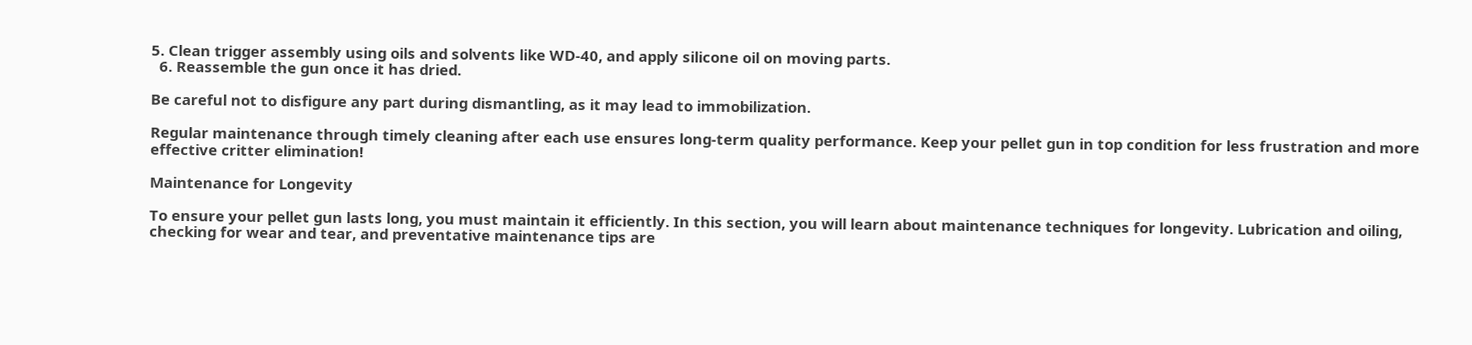5. Clean trigger assembly using oils and solvents like WD-40, and apply silicone oil on moving parts.
  6. Reassemble the gun once it has dried.

Be careful not to disfigure any part during dismantling, as it may lead to immobilization.

Regular maintenance through timely cleaning after each use ensures long-term quality performance. Keep your pellet gun in top condition for less frustration and more effective critter elimination!

Maintenance for Longevity

To ensure your pellet gun lasts long, you must maintain it efficiently. In this section, you will learn about maintenance techniques for longevity. Lubrication and oiling, checking for wear and tear, and preventative maintenance tips are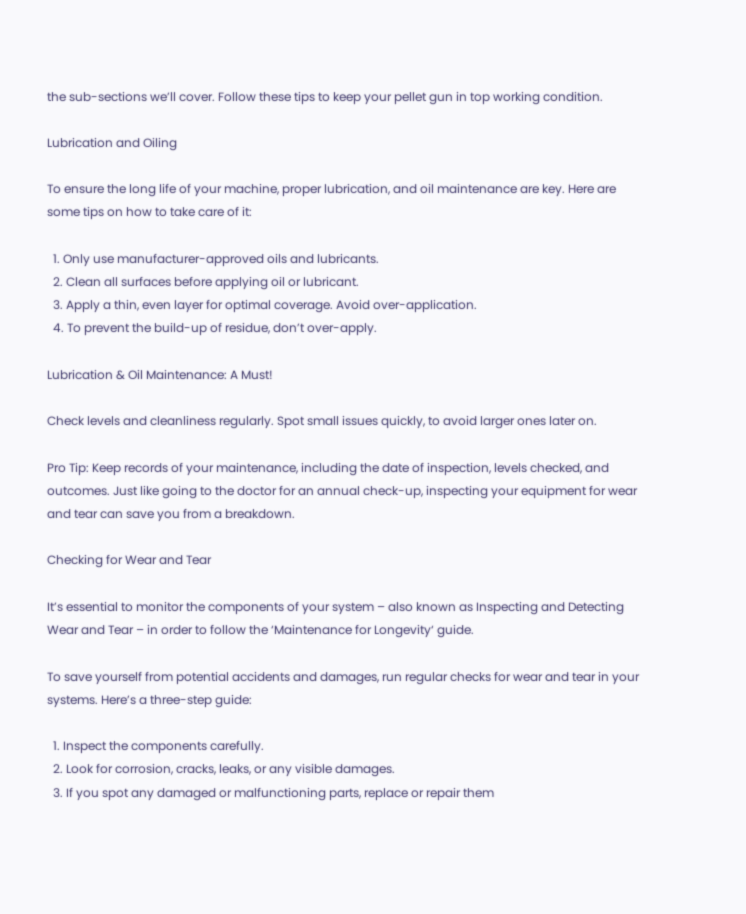the sub-sections we’ll cover. Follow these tips to keep your pellet gun in top working condition.

Lubrication and Oiling

To ensure the long life of your machine, proper lubrication, and oil maintenance are key. Here are some tips on how to take care of it:

  1. Only use manufacturer-approved oils and lubricants.
  2. Clean all surfaces before applying oil or lubricant.
  3. Apply a thin, even layer for optimal coverage. Avoid over-application.
  4. To prevent the build-up of residue, don’t over-apply.

Lubrication & Oil Maintenance: A Must!

Check levels and cleanliness regularly. Spot small issues quickly, to avoid larger ones later on.

Pro Tip: Keep records of your maintenance, including the date of inspection, levels checked, and outcomes. Just like going to the doctor for an annual check-up, inspecting your equipment for wear and tear can save you from a breakdown.

Checking for Wear and Tear

It’s essential to monitor the components of your system – also known as Inspecting and Detecting Wear and Tear – in order to follow the ‘Maintenance for Longevity‘ guide.

To save yourself from potential accidents and damages, run regular checks for wear and tear in your systems. Here’s a three-step guide:

  1. Inspect the components carefully.
  2. Look for corrosion, cracks, leaks, or any visible damages.
  3. If you spot any damaged or malfunctioning parts, replace or repair them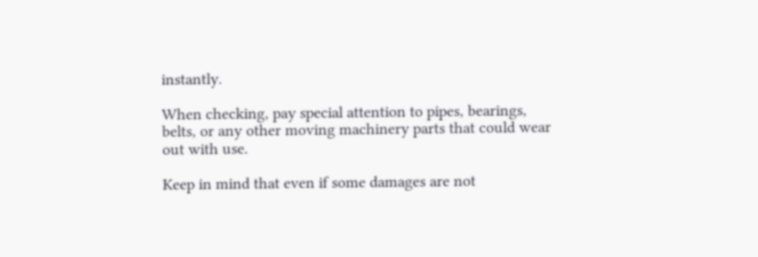instantly.

When checking, pay special attention to pipes, bearings, belts, or any other moving machinery parts that could wear out with use.

Keep in mind that even if some damages are not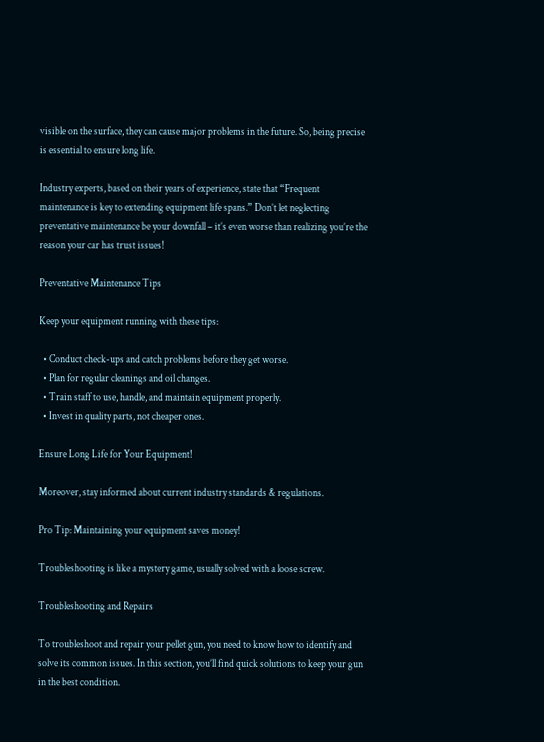visible on the surface, they can cause major problems in the future. So, being precise is essential to ensure long life.

Industry experts, based on their years of experience, state that “Frequent maintenance is key to extending equipment life spans.” Don’t let neglecting preventative maintenance be your downfall – it’s even worse than realizing you’re the reason your car has trust issues!

Preventative Maintenance Tips

Keep your equipment running with these tips:

  • Conduct check-ups and catch problems before they get worse.
  • Plan for regular cleanings and oil changes.
  • Train staff to use, handle, and maintain equipment properly.
  • Invest in quality parts, not cheaper ones.

Ensure Long Life for Your Equipment!

Moreover, stay informed about current industry standards & regulations.

Pro Tip: Maintaining your equipment saves money!

Troubleshooting is like a mystery game, usually solved with a loose screw.

Troubleshooting and Repairs

To troubleshoot and repair your pellet gun, you need to know how to identify and solve its common issues. In this section, you’ll find quick solutions to keep your gun in the best condition.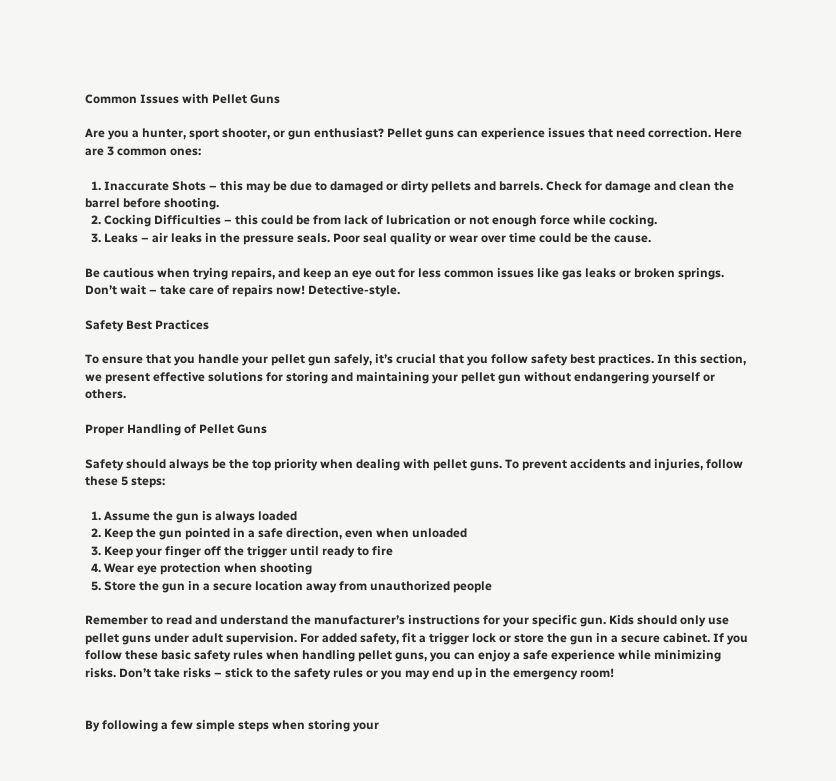Common Issues with Pellet Guns

Are you a hunter, sport shooter, or gun enthusiast? Pellet guns can experience issues that need correction. Here are 3 common ones:

  1. Inaccurate Shots – this may be due to damaged or dirty pellets and barrels. Check for damage and clean the barrel before shooting.
  2. Cocking Difficulties – this could be from lack of lubrication or not enough force while cocking.
  3. Leaks – air leaks in the pressure seals. Poor seal quality or wear over time could be the cause.

Be cautious when trying repairs, and keep an eye out for less common issues like gas leaks or broken springs. Don’t wait – take care of repairs now! Detective-style.

Safety Best Practices

To ensure that you handle your pellet gun safely, it’s crucial that you follow safety best practices. In this section, we present effective solutions for storing and maintaining your pellet gun without endangering yourself or others.

Proper Handling of Pellet Guns

Safety should always be the top priority when dealing with pellet guns. To prevent accidents and injuries, follow these 5 steps:

  1. Assume the gun is always loaded
  2. Keep the gun pointed in a safe direction, even when unloaded
  3. Keep your finger off the trigger until ready to fire
  4. Wear eye protection when shooting
  5. Store the gun in a secure location away from unauthorized people

Remember to read and understand the manufacturer’s instructions for your specific gun. Kids should only use pellet guns under adult supervision. For added safety, fit a trigger lock or store the gun in a secure cabinet. If you follow these basic safety rules when handling pellet guns, you can enjoy a safe experience while minimizing risks. Don’t take risks – stick to the safety rules or you may end up in the emergency room!


By following a few simple steps when storing your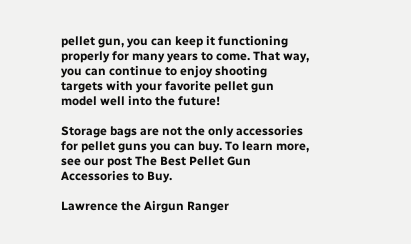pellet gun, you can keep it functioning properly for many years to come. That way, you can continue to enjoy shooting targets with your favorite pellet gun model well into the future!

Storage bags are not the only accessories for pellet guns you can buy. To learn more, see our post The Best Pellet Gun Accessories to Buy.

Lawrence the Airgun Ranger